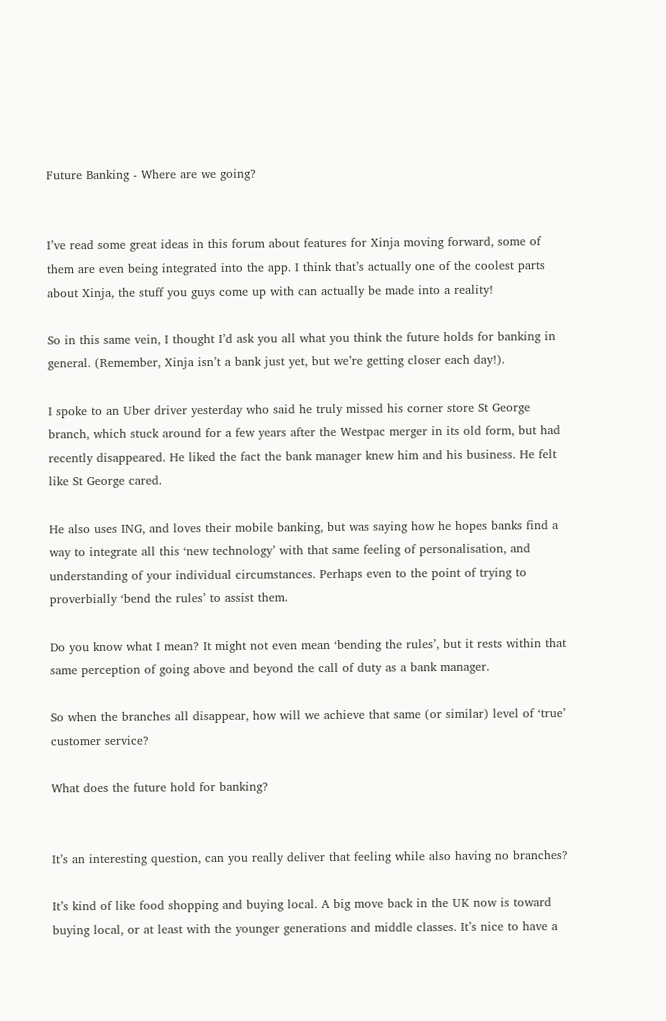Future Banking - Where are we going?


I’ve read some great ideas in this forum about features for Xinja moving forward, some of them are even being integrated into the app. I think that’s actually one of the coolest parts about Xinja, the stuff you guys come up with can actually be made into a reality!

So in this same vein, I thought I’d ask you all what you think the future holds for banking in general. (Remember, Xinja isn’t a bank just yet, but we’re getting closer each day!).

I spoke to an Uber driver yesterday who said he truly missed his corner store St George branch, which stuck around for a few years after the Westpac merger in its old form, but had recently disappeared. He liked the fact the bank manager knew him and his business. He felt like St George cared.

He also uses ING, and loves their mobile banking, but was saying how he hopes banks find a way to integrate all this ‘new technology’ with that same feeling of personalisation, and understanding of your individual circumstances. Perhaps even to the point of trying to proverbially ‘bend the rules’ to assist them.

Do you know what I mean? It might not even mean ‘bending the rules’, but it rests within that same perception of going above and beyond the call of duty as a bank manager.

So when the branches all disappear, how will we achieve that same (or similar) level of ‘true’ customer service?

What does the future hold for banking?


It’s an interesting question, can you really deliver that feeling while also having no branches?

It’s kind of like food shopping and buying local. A big move back in the UK now is toward buying local, or at least with the younger generations and middle classes. It’s nice to have a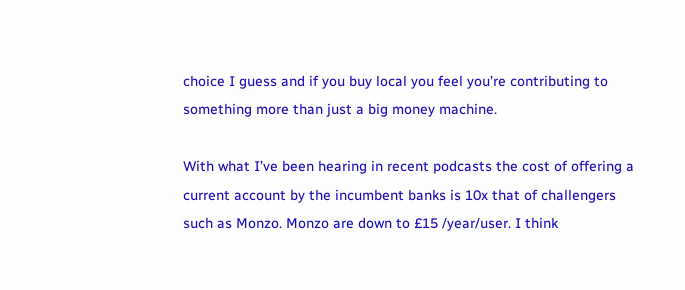choice I guess and if you buy local you feel you’re contributing to something more than just a big money machine.

With what I’ve been hearing in recent podcasts the cost of offering a current account by the incumbent banks is 10x that of challengers such as Monzo. Monzo are down to £15 /year/user. I think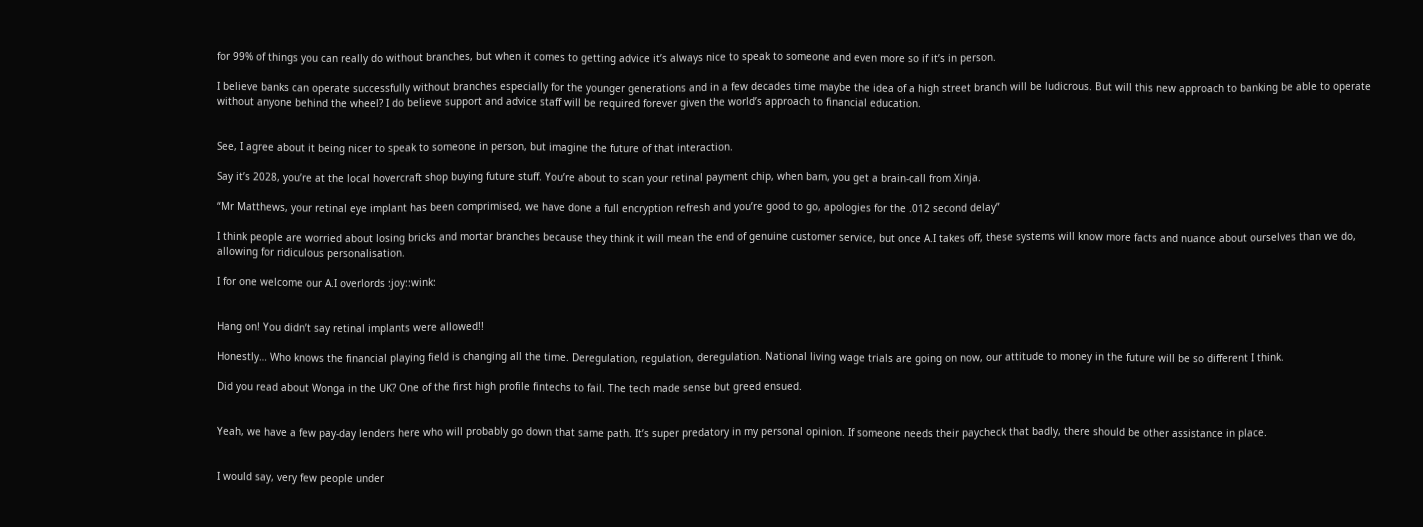for 99% of things you can really do without branches, but when it comes to getting advice it’s always nice to speak to someone and even more so if it’s in person.

I believe banks can operate successfully without branches especially for the younger generations and in a few decades time maybe the idea of a high street branch will be ludicrous. But will this new approach to banking be able to operate without anyone behind the wheel? I do believe support and advice staff will be required forever given the world’s approach to financial education.


See, I agree about it being nicer to speak to someone in person, but imagine the future of that interaction.

Say it’s 2028, you’re at the local hovercraft shop buying future stuff. You’re about to scan your retinal payment chip, when bam, you get a brain-call from Xinja.

“Mr Matthews, your retinal eye implant has been comprimised, we have done a full encryption refresh and you’re good to go, apologies for the .012 second delay”

I think people are worried about losing bricks and mortar branches because they think it will mean the end of genuine customer service, but once A.I takes off, these systems will know more facts and nuance about ourselves than we do, allowing for ridiculous personalisation.

I for one welcome our A.I overlords :joy::wink:


Hang on! You didn’t say retinal implants were allowed!!

Honestly… Who knows the financial playing field is changing all the time. Deregulation, regulation, deregulation. National living wage trials are going on now, our attitude to money in the future will be so different I think.

Did you read about Wonga in the UK? One of the first high profile fintechs to fail. The tech made sense but greed ensued.


Yeah, we have a few pay-day lenders here who will probably go down that same path. It’s super predatory in my personal opinion. If someone needs their paycheck that badly, there should be other assistance in place.


I would say, very few people under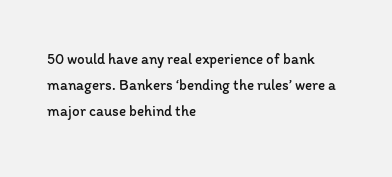50 would have any real experience of bank managers. Bankers ‘bending the rules’ were a major cause behind the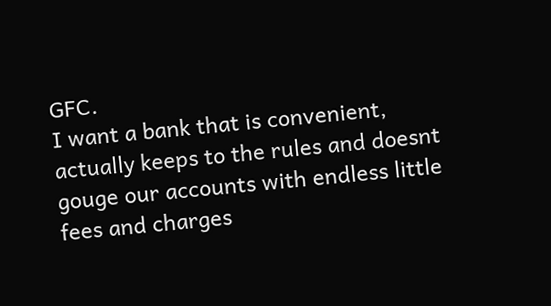GFC.
I want a bank that is convenient, actually keeps to the rules and doesnt gouge our accounts with endless little fees and charges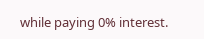while paying 0% interest.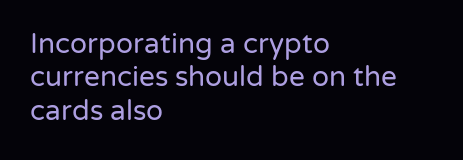Incorporating a crypto currencies should be on the cards also